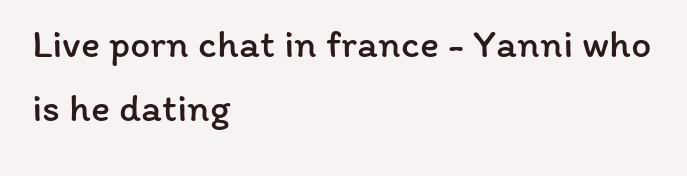Live porn chat in france - Yanni who is he dating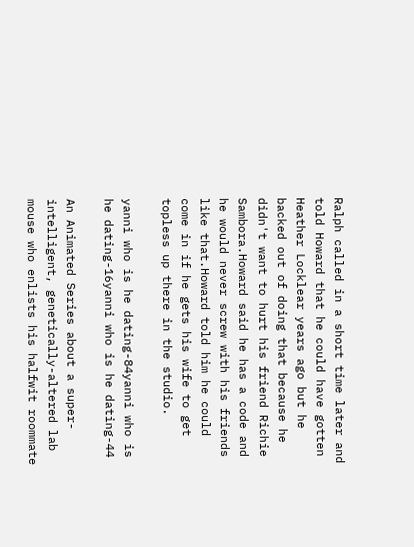Ralph called in a short time later and told Howard that he could have gotten Heather Locklear years ago but he backed out of doing that because he didn't want to hurt his friend Richie Sambora.Howard said he has a code and he would never screw with his friends like that.Howard told him he could come in if he gets his wife to get topless up there in the studio.

yanni who is he dating-84yanni who is he dating-16yanni who is he dating-44

An Animated Series about a super-intelligent, genetically-altered lab mouse who enlists his halfwit roommate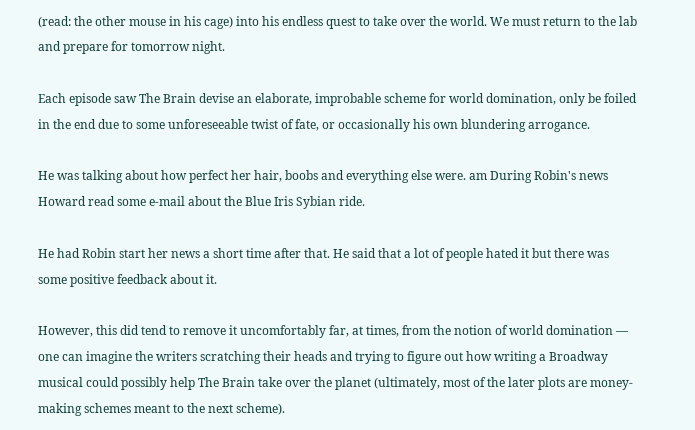(read: the other mouse in his cage) into his endless quest to take over the world. We must return to the lab and prepare for tomorrow night.

Each episode saw The Brain devise an elaborate, improbable scheme for world domination, only be foiled in the end due to some unforeseeable twist of fate, or occasionally his own blundering arrogance.

He was talking about how perfect her hair, boobs and everything else were. am During Robin's news Howard read some e-mail about the Blue Iris Sybian ride.

He had Robin start her news a short time after that. He said that a lot of people hated it but there was some positive feedback about it.

However, this did tend to remove it uncomfortably far, at times, from the notion of world domination — one can imagine the writers scratching their heads and trying to figure out how writing a Broadway musical could possibly help The Brain take over the planet (ultimately, most of the later plots are money-making schemes meant to the next scheme).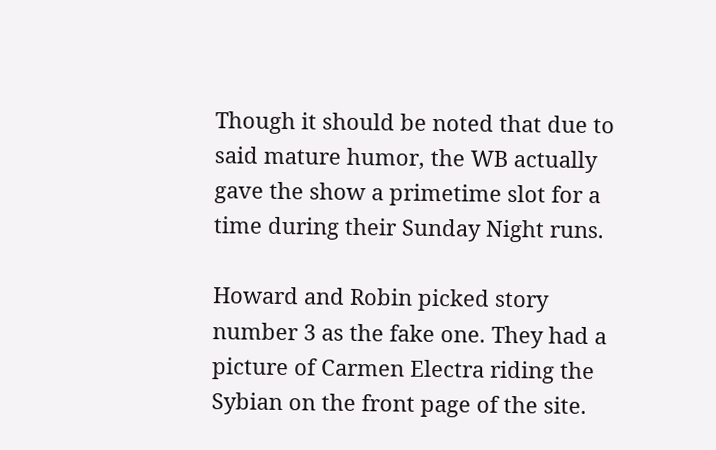Though it should be noted that due to said mature humor, the WB actually gave the show a primetime slot for a time during their Sunday Night runs.

Howard and Robin picked story number 3 as the fake one. They had a picture of Carmen Electra riding the Sybian on the front page of the site.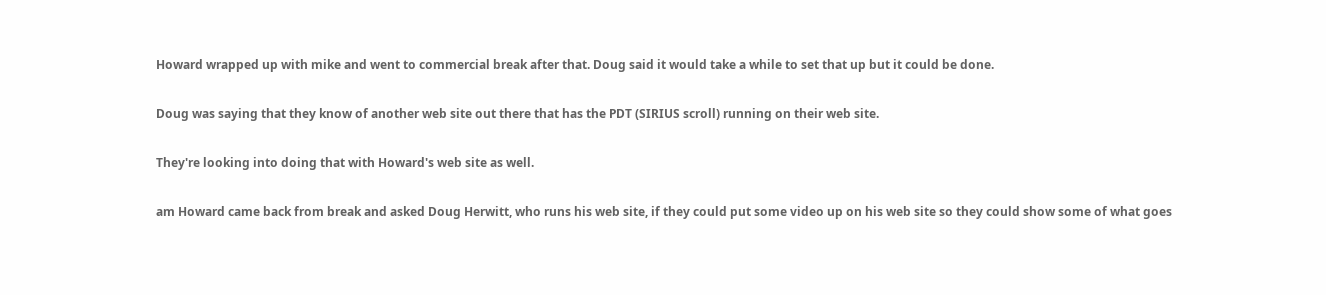Howard wrapped up with mike and went to commercial break after that. Doug said it would take a while to set that up but it could be done.

Doug was saying that they know of another web site out there that has the PDT (SIRIUS scroll) running on their web site.

They're looking into doing that with Howard's web site as well.

am Howard came back from break and asked Doug Herwitt, who runs his web site, if they could put some video up on his web site so they could show some of what goes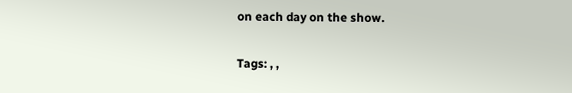on each day on the show.

Tags: , ,